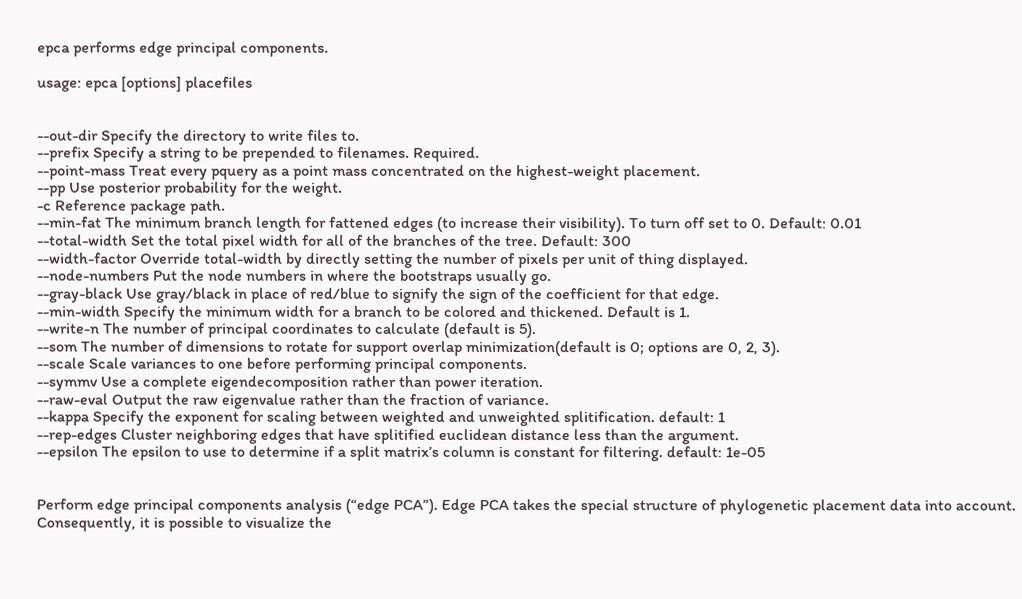epca performs edge principal components.

usage: epca [options] placefiles


--out-dir Specify the directory to write files to.
--prefix Specify a string to be prepended to filenames. Required.
--point-mass Treat every pquery as a point mass concentrated on the highest-weight placement.
--pp Use posterior probability for the weight.
-c Reference package path.
--min-fat The minimum branch length for fattened edges (to increase their visibility). To turn off set to 0. Default: 0.01
--total-width Set the total pixel width for all of the branches of the tree. Default: 300
--width-factor Override total-width by directly setting the number of pixels per unit of thing displayed.
--node-numbers Put the node numbers in where the bootstraps usually go.
--gray-black Use gray/black in place of red/blue to signify the sign of the coefficient for that edge.
--min-width Specify the minimum width for a branch to be colored and thickened. Default is 1.
--write-n The number of principal coordinates to calculate (default is 5).
--som The number of dimensions to rotate for support overlap minimization(default is 0; options are 0, 2, 3).
--scale Scale variances to one before performing principal components.
--symmv Use a complete eigendecomposition rather than power iteration.
--raw-eval Output the raw eigenvalue rather than the fraction of variance.
--kappa Specify the exponent for scaling between weighted and unweighted splitification. default: 1
--rep-edges Cluster neighboring edges that have splitified euclidean distance less than the argument.
--epsilon The epsilon to use to determine if a split matrix’s column is constant for filtering. default: 1e-05


Perform edge principal components analysis (“edge PCA”). Edge PCA takes the special structure of phylogenetic placement data into account. Consequently, it is possible to visualize the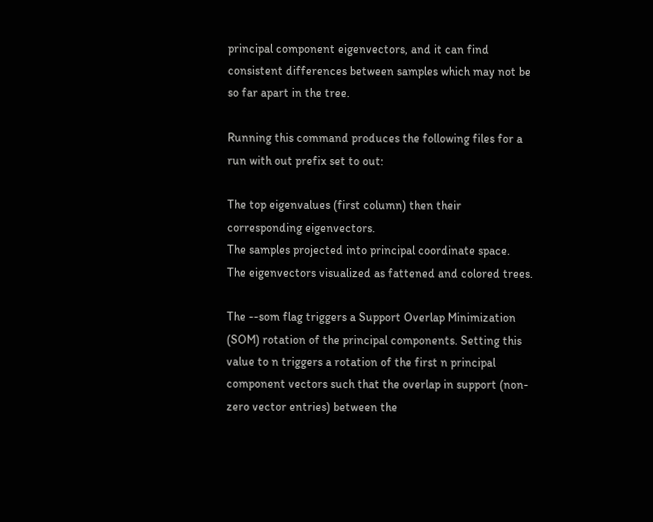principal component eigenvectors, and it can find consistent differences between samples which may not be so far apart in the tree.

Running this command produces the following files for a run with out prefix set to out:

The top eigenvalues (first column) then their corresponding eigenvectors.
The samples projected into principal coordinate space.
The eigenvectors visualized as fattened and colored trees.

The --som flag triggers a Support Overlap Minimization (SOM) rotation of the principal components. Setting this value to n triggers a rotation of the first n principal component vectors such that the overlap in support (non-zero vector entries) between the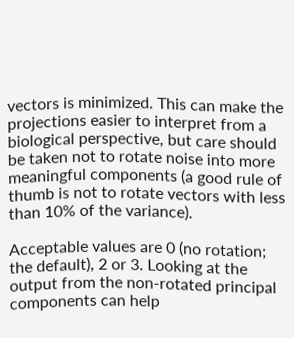vectors is minimized. This can make the projections easier to interpret from a biological perspective, but care should be taken not to rotate noise into more meaningful components (a good rule of thumb is not to rotate vectors with less than 10% of the variance).

Acceptable values are 0 (no rotation; the default), 2 or 3. Looking at the output from the non-rotated principal components can help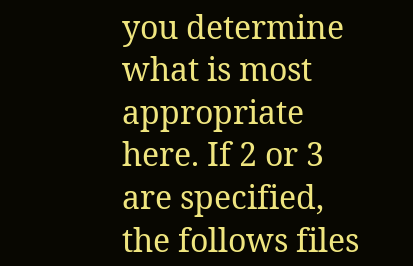you determine what is most appropriate here. If 2 or 3 are specified, the follows files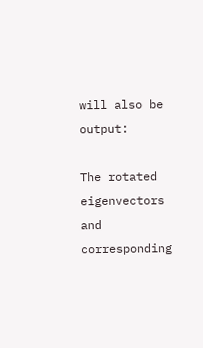will also be output:

The rotated eigenvectors and corresponding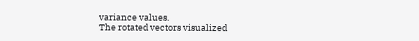variance values.
The rotated vectors visualized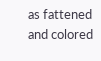as fattened and colored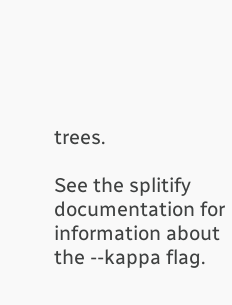trees.

See the splitify documentation for information about the --kappa flag.